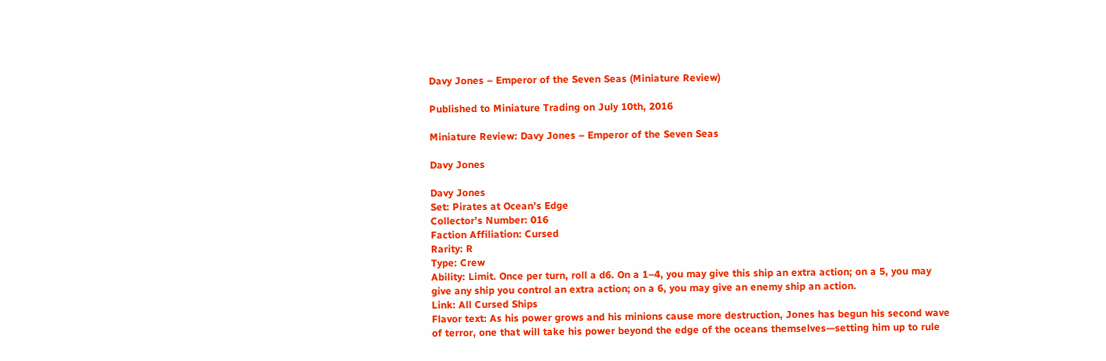Davy Jones – Emperor of the Seven Seas (Miniature Review)

Published to Miniature Trading on July 10th, 2016

Miniature Review: Davy Jones – Emperor of the Seven Seas

Davy Jones

Davy Jones
Set: Pirates at Ocean’s Edge
Collector’s Number: 016
Faction Affiliation: Cursed
Rarity: R
Type: Crew
Ability: Limit. Once per turn, roll a d6. On a 1–4, you may give this ship an extra action; on a 5, you may give any ship you control an extra action; on a 6, you may give an enemy ship an action.
Link: All Cursed Ships
Flavor text: As his power grows and his minions cause more destruction, Jones has begun his second wave of terror, one that will take his power beyond the edge of the oceans themselves—setting him up to rule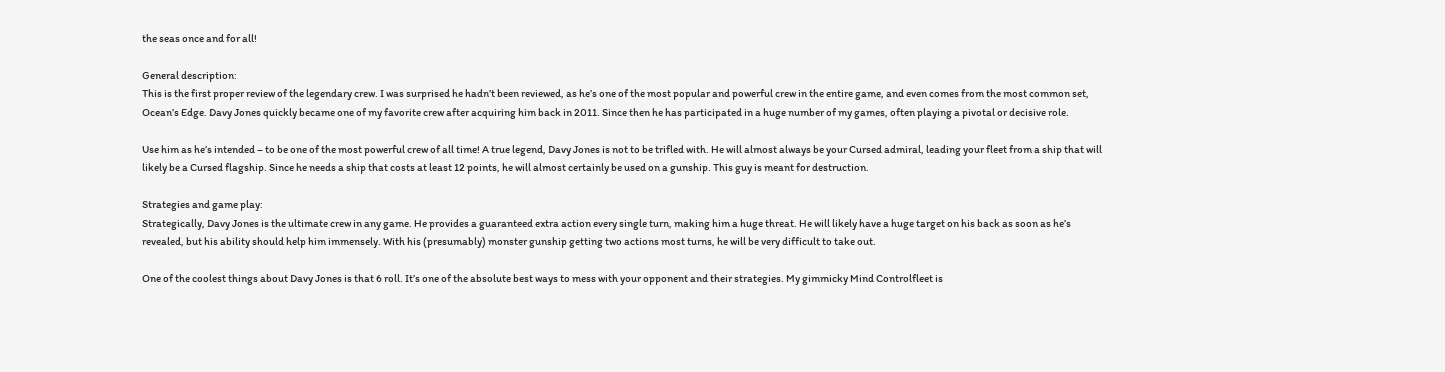the seas once and for all!

General description:
This is the first proper review of the legendary crew. I was surprised he hadn’t been reviewed, as he’s one of the most popular and powerful crew in the entire game, and even comes from the most common set, Ocean’s Edge. Davy Jones quickly became one of my favorite crew after acquiring him back in 2011. Since then he has participated in a huge number of my games, often playing a pivotal or decisive role.

Use him as he’s intended – to be one of the most powerful crew of all time! A true legend, Davy Jones is not to be trifled with. He will almost always be your Cursed admiral, leading your fleet from a ship that will likely be a Cursed flagship. Since he needs a ship that costs at least 12 points, he will almost certainly be used on a gunship. This guy is meant for destruction.

Strategies and game play:
Strategically, Davy Jones is the ultimate crew in any game. He provides a guaranteed extra action every single turn, making him a huge threat. He will likely have a huge target on his back as soon as he’s revealed, but his ability should help him immensely. With his (presumably) monster gunship getting two actions most turns, he will be very difficult to take out.

One of the coolest things about Davy Jones is that 6 roll. It’s one of the absolute best ways to mess with your opponent and their strategies. My gimmicky Mind Controlfleet is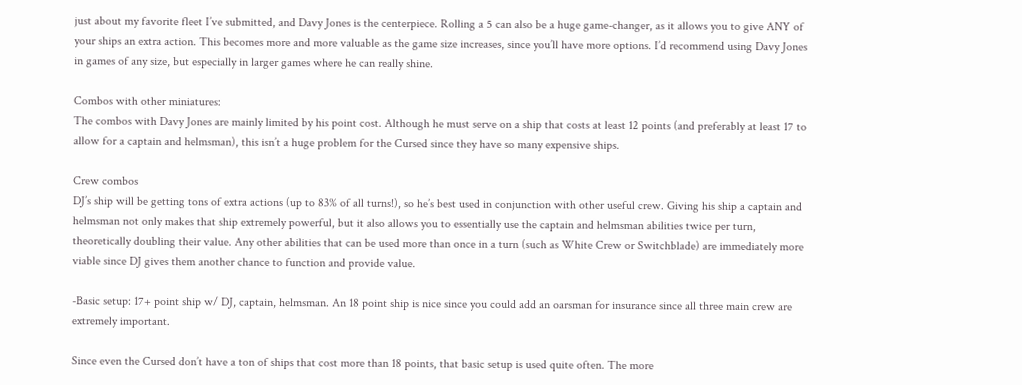just about my favorite fleet I’ve submitted, and Davy Jones is the centerpiece. Rolling a 5 can also be a huge game-changer, as it allows you to give ANY of your ships an extra action. This becomes more and more valuable as the game size increases, since you’ll have more options. I’d recommend using Davy Jones in games of any size, but especially in larger games where he can really shine.

Combos with other miniatures:
The combos with Davy Jones are mainly limited by his point cost. Although he must serve on a ship that costs at least 12 points (and preferably at least 17 to allow for a captain and helmsman), this isn’t a huge problem for the Cursed since they have so many expensive ships.

Crew combos
DJ’s ship will be getting tons of extra actions (up to 83% of all turns!), so he’s best used in conjunction with other useful crew. Giving his ship a captain and helmsman not only makes that ship extremely powerful, but it also allows you to essentially use the captain and helmsman abilities twice per turn, theoretically doubling their value. Any other abilities that can be used more than once in a turn (such as White Crew or Switchblade) are immediately more viable since DJ gives them another chance to function and provide value.

-Basic setup: 17+ point ship w/ DJ, captain, helmsman. An 18 point ship is nice since you could add an oarsman for insurance since all three main crew are extremely important.

Since even the Cursed don’t have a ton of ships that cost more than 18 points, that basic setup is used quite often. The more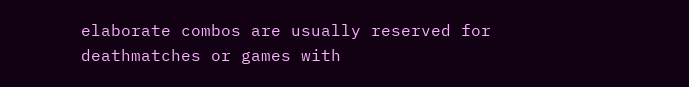elaborate combos are usually reserved for deathmatches or games with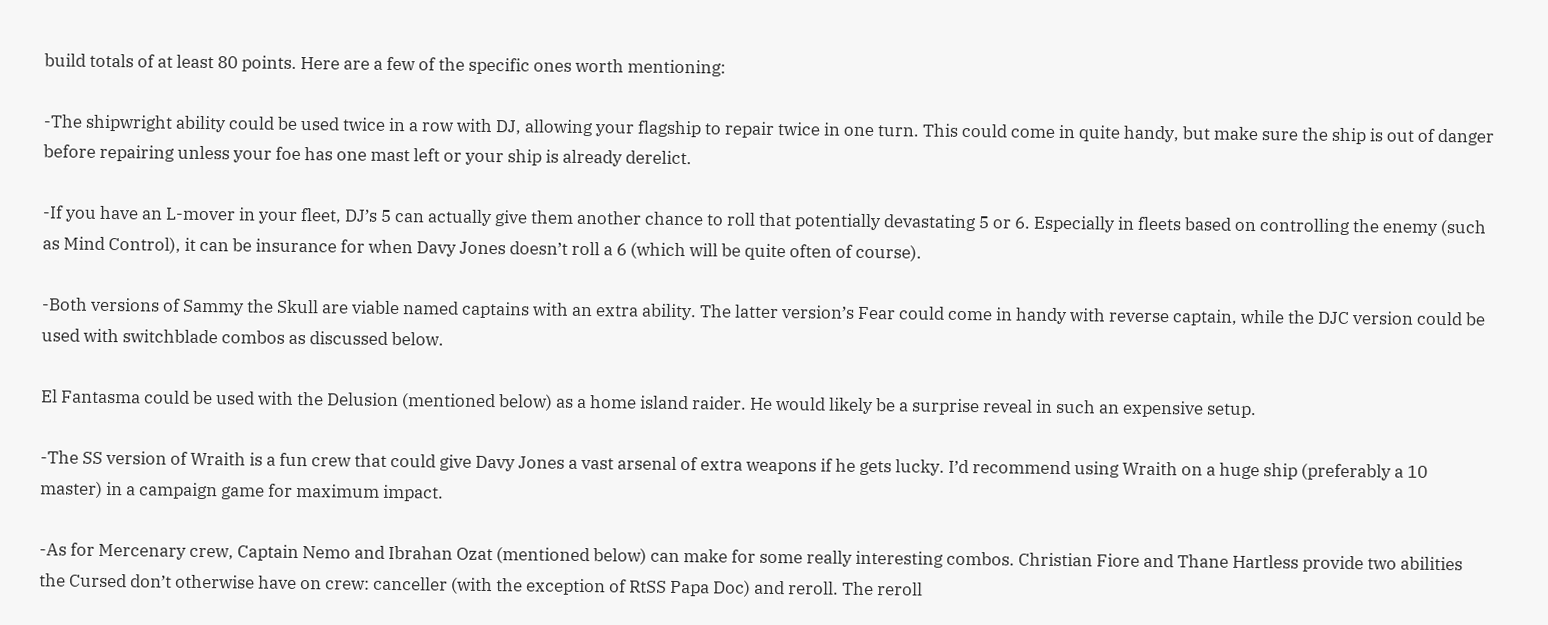build totals of at least 80 points. Here are a few of the specific ones worth mentioning:

-The shipwright ability could be used twice in a row with DJ, allowing your flagship to repair twice in one turn. This could come in quite handy, but make sure the ship is out of danger before repairing unless your foe has one mast left or your ship is already derelict.

-If you have an L-mover in your fleet, DJ’s 5 can actually give them another chance to roll that potentially devastating 5 or 6. Especially in fleets based on controlling the enemy (such as Mind Control), it can be insurance for when Davy Jones doesn’t roll a 6 (which will be quite often of course).

-Both versions of Sammy the Skull are viable named captains with an extra ability. The latter version’s Fear could come in handy with reverse captain, while the DJC version could be used with switchblade combos as discussed below.

El Fantasma could be used with the Delusion (mentioned below) as a home island raider. He would likely be a surprise reveal in such an expensive setup.

-The SS version of Wraith is a fun crew that could give Davy Jones a vast arsenal of extra weapons if he gets lucky. I’d recommend using Wraith on a huge ship (preferably a 10 master) in a campaign game for maximum impact.

-As for Mercenary crew, Captain Nemo and Ibrahan Ozat (mentioned below) can make for some really interesting combos. Christian Fiore and Thane Hartless provide two abilities the Cursed don’t otherwise have on crew: canceller (with the exception of RtSS Papa Doc) and reroll. The reroll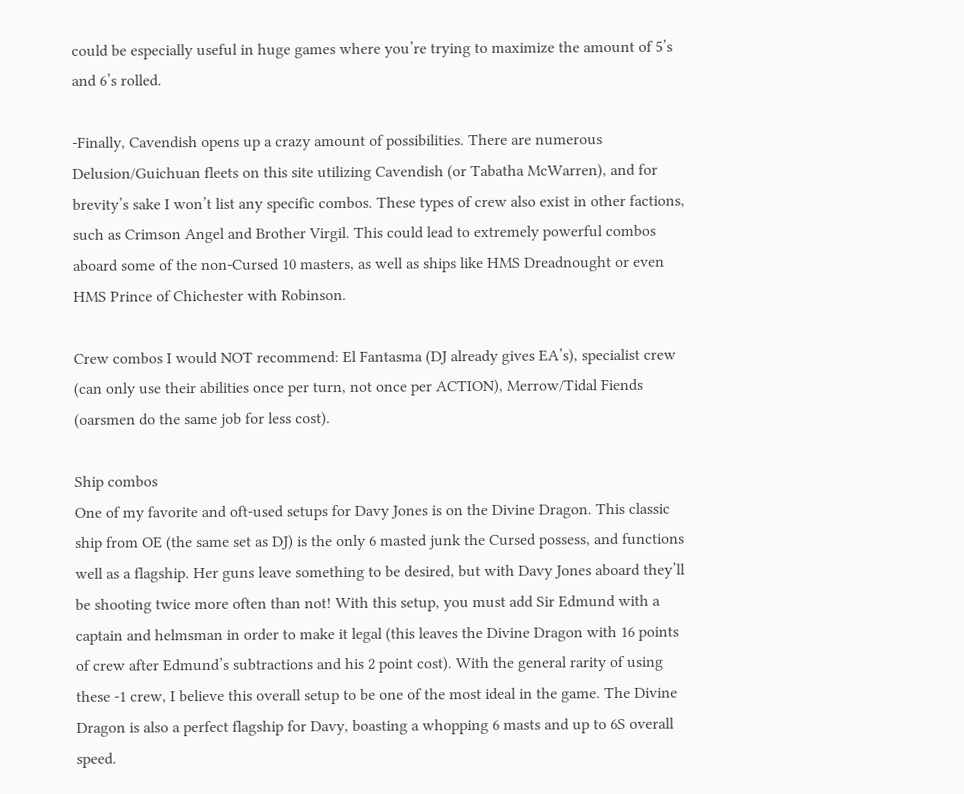could be especially useful in huge games where you’re trying to maximize the amount of 5’s and 6’s rolled.

-Finally, Cavendish opens up a crazy amount of possibilities. There are numerous Delusion/Guichuan fleets on this site utilizing Cavendish (or Tabatha McWarren), and for brevity’s sake I won’t list any specific combos. These types of crew also exist in other factions, such as Crimson Angel and Brother Virgil. This could lead to extremely powerful combos aboard some of the non-Cursed 10 masters, as well as ships like HMS Dreadnought or even HMS Prince of Chichester with Robinson.

Crew combos I would NOT recommend: El Fantasma (DJ already gives EA’s), specialist crew (can only use their abilities once per turn, not once per ACTION), Merrow/Tidal Fiends (oarsmen do the same job for less cost).

Ship combos
One of my favorite and oft-used setups for Davy Jones is on the Divine Dragon. This classic ship from OE (the same set as DJ) is the only 6 masted junk the Cursed possess, and functions well as a flagship. Her guns leave something to be desired, but with Davy Jones aboard they’ll be shooting twice more often than not! With this setup, you must add Sir Edmund with a captain and helmsman in order to make it legal (this leaves the Divine Dragon with 16 points of crew after Edmund’s subtractions and his 2 point cost). With the general rarity of using these -1 crew, I believe this overall setup to be one of the most ideal in the game. The Divine Dragon is also a perfect flagship for Davy, boasting a whopping 6 masts and up to 6S overall speed.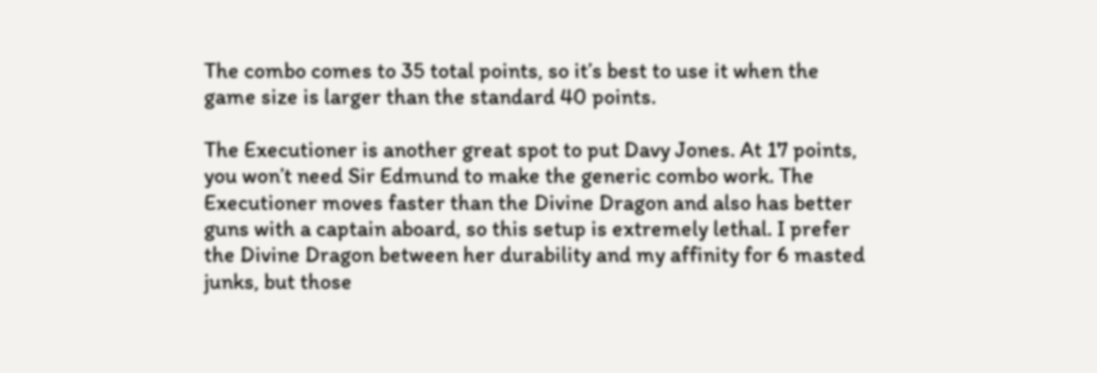The combo comes to 35 total points, so it’s best to use it when the game size is larger than the standard 40 points.

The Executioner is another great spot to put Davy Jones. At 17 points, you won’t need Sir Edmund to make the generic combo work. The Executioner moves faster than the Divine Dragon and also has better guns with a captain aboard, so this setup is extremely lethal. I prefer the Divine Dragon between her durability and my affinity for 6 masted junks, but those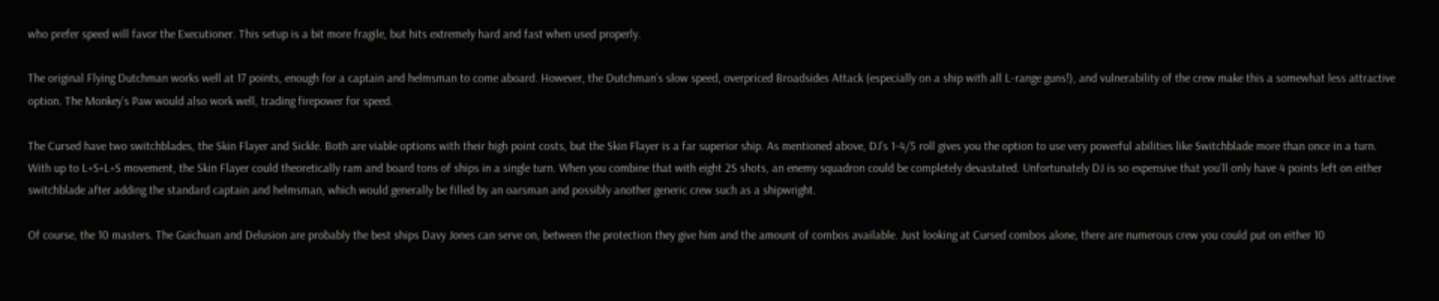who prefer speed will favor the Executioner. This setup is a bit more fragile, but hits extremely hard and fast when used properly.

The original Flying Dutchman works well at 17 points, enough for a captain and helmsman to come aboard. However, the Dutchman’s slow speed, overpriced Broadsides Attack (especially on a ship with all L-range guns!), and vulnerability of the crew make this a somewhat less attractive option. The Monkey’s Paw would also work well, trading firepower for speed.

The Cursed have two switchblades, the Skin Flayer and Sickle. Both are viable options with their high point costs, but the Skin Flayer is a far superior ship. As mentioned above, DJ’s 1-4/5 roll gives you the option to use very powerful abilities like Switchblade more than once in a turn. With up to L+S+L+S movement, the Skin Flayer could theoretically ram and board tons of ships in a single turn. When you combine that with eight 2S shots, an enemy squadron could be completely devastated. Unfortunately DJ is so expensive that you’ll only have 4 points left on either switchblade after adding the standard captain and helmsman, which would generally be filled by an oarsman and possibly another generic crew such as a shipwright.

Of course, the 10 masters. The Guichuan and Delusion are probably the best ships Davy Jones can serve on, between the protection they give him and the amount of combos available. Just looking at Cursed combos alone, there are numerous crew you could put on either 10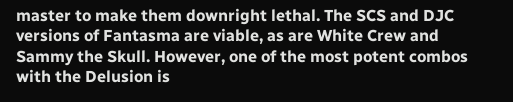master to make them downright lethal. The SCS and DJC versions of Fantasma are viable, as are White Crew and Sammy the Skull. However, one of the most potent combos with the Delusion is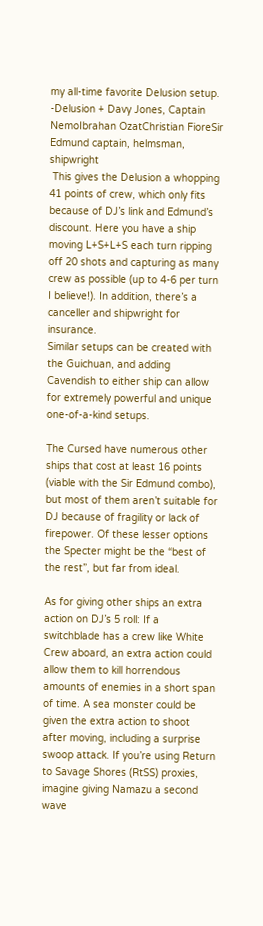my all-time favorite Delusion setup.
-Delusion + Davy Jones, Captain NemoIbrahan OzatChristian FioreSir Edmund captain, helmsman, shipwright
 This gives the Delusion a whopping 41 points of crew, which only fits because of DJ’s link and Edmund’s discount. Here you have a ship moving L+S+L+S each turn ripping off 20 shots and capturing as many crew as possible (up to 4-6 per turn I believe!). In addition, there’s a canceller and shipwright for insurance.
Similar setups can be created with the Guichuan, and adding Cavendish to either ship can allow for extremely powerful and unique one-of-a-kind setups.

The Cursed have numerous other ships that cost at least 16 points (viable with the Sir Edmund combo), but most of them aren’t suitable for DJ because of fragility or lack of firepower. Of these lesser options the Specter might be the “best of the rest”, but far from ideal.

As for giving other ships an extra action on DJ’s 5 roll: If a switchblade has a crew like White Crew aboard, an extra action could allow them to kill horrendous amounts of enemies in a short span of time. A sea monster could be given the extra action to shoot after moving, including a surprise swoop attack. If you’re using Return to Savage Shores (RtSS) proxies, imagine giving Namazu a second wave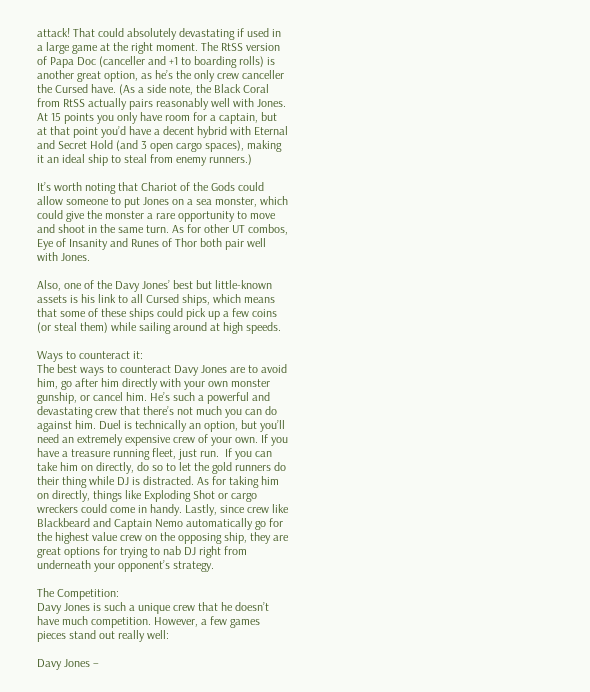attack! That could absolutely devastating if used in a large game at the right moment. The RtSS version of Papa Doc (canceller and +1 to boarding rolls) is another great option, as he’s the only crew canceller the Cursed have. (As a side note, the Black Coral from RtSS actually pairs reasonably well with Jones. At 15 points you only have room for a captain, but at that point you’d have a decent hybrid with Eternal and Secret Hold (and 3 open cargo spaces), making it an ideal ship to steal from enemy runners.)

It’s worth noting that Chariot of the Gods could allow someone to put Jones on a sea monster, which could give the monster a rare opportunity to move and shoot in the same turn. As for other UT combos, Eye of Insanity and Runes of Thor both pair well with Jones.

Also, one of the Davy Jones’ best but little-known assets is his link to all Cursed ships, which means that some of these ships could pick up a few coins (or steal them) while sailing around at high speeds.

Ways to counteract it:
The best ways to counteract Davy Jones are to avoid him, go after him directly with your own monster gunship, or cancel him. He’s such a powerful and devastating crew that there’s not much you can do against him. Duel is technically an option, but you’ll need an extremely expensive crew of your own. If you have a treasure running fleet, just run.  If you can take him on directly, do so to let the gold runners do their thing while DJ is distracted. As for taking him on directly, things like Exploding Shot or cargo wreckers could come in handy. Lastly, since crew like Blackbeard and Captain Nemo automatically go for the highest value crew on the opposing ship, they are great options for trying to nab DJ right from underneath your opponent’s strategy.

The Competition:
Davy Jones is such a unique crew that he doesn’t have much competition. However, a few games pieces stand out really well:

Davy Jones –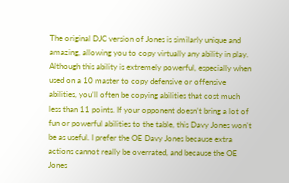The original DJC version of Jones is similarly unique and amazing, allowing you to copy virtually any ability in play. Although this ability is extremely powerful, especially when used on a 10 master to copy defensive or offensive abilities, you’ll often be copying abilities that cost much less than 11 points. If your opponent doesn’t bring a lot of fun or powerful abilities to the table, this Davy Jones won’t be as useful. I prefer the OE Davy Jones because extra actions cannot really be overrated, and because the OE Jones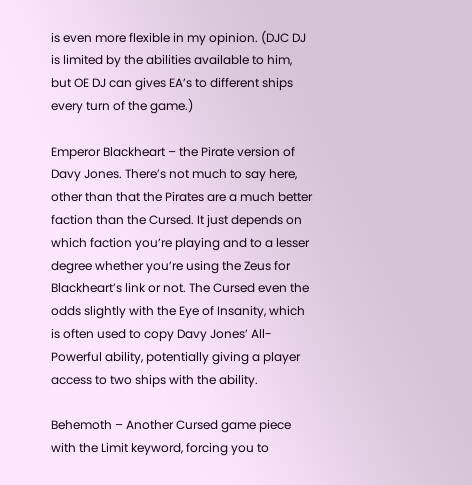is even more flexible in my opinion. (DJC DJ is limited by the abilities available to him, but OE DJ can gives EA’s to different ships every turn of the game.)

Emperor Blackheart – the Pirate version of Davy Jones. There’s not much to say here, other than that the Pirates are a much better faction than the Cursed. It just depends on which faction you’re playing and to a lesser degree whether you’re using the Zeus for Blackheart’s link or not. The Cursed even the odds slightly with the Eye of Insanity, which is often used to copy Davy Jones’ All-Powerful ability, potentially giving a player access to two ships with the ability.

Behemoth – Another Cursed game piece with the Limit keyword, forcing you to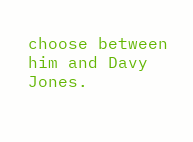choose between him and Davy Jones.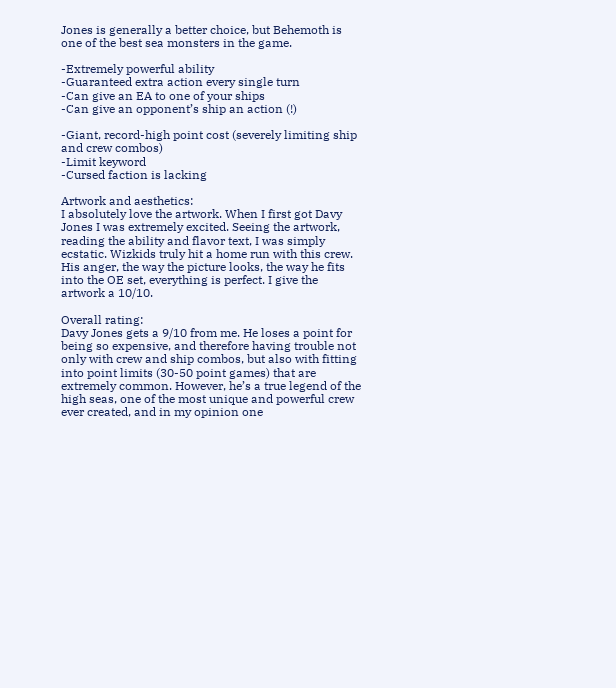Jones is generally a better choice, but Behemoth is one of the best sea monsters in the game.

-Extremely powerful ability
-Guaranteed extra action every single turn
-Can give an EA to one of your ships
-Can give an opponent’s ship an action (!)

-Giant, record-high point cost (severely limiting ship and crew combos)
-Limit keyword
-Cursed faction is lacking

Artwork and aesthetics:
I absolutely love the artwork. When I first got Davy Jones I was extremely excited. Seeing the artwork, reading the ability and flavor text, I was simply ecstatic. Wizkids truly hit a home run with this crew. His anger, the way the picture looks, the way he fits into the OE set, everything is perfect. I give the artwork a 10/10.

Overall rating:
Davy Jones gets a 9/10 from me. He loses a point for being so expensive, and therefore having trouble not only with crew and ship combos, but also with fitting into point limits (30-50 point games) that are extremely common. However, he’s a true legend of the high seas, one of the most unique and powerful crew ever created, and in my opinion one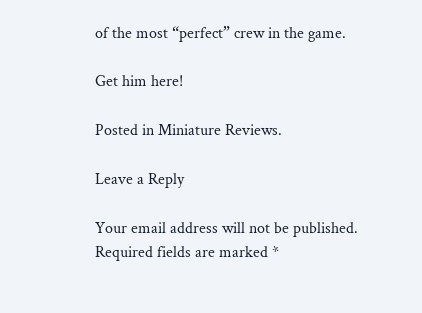of the most “perfect” crew in the game.

Get him here!

Posted in Miniature Reviews.

Leave a Reply

Your email address will not be published. Required fields are marked *